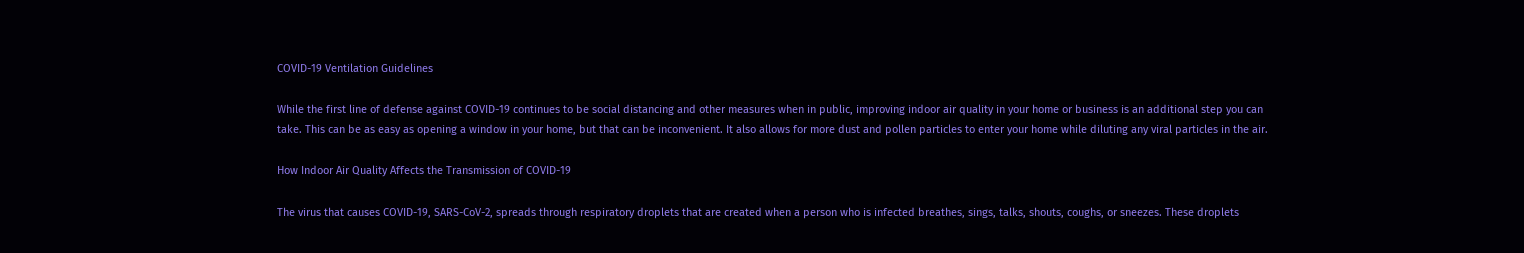COVID-19 Ventilation Guidelines

While the first line of defense against COVID-19 continues to be social distancing and other measures when in public, improving indoor air quality in your home or business is an additional step you can take. This can be as easy as opening a window in your home, but that can be inconvenient. It also allows for more dust and pollen particles to enter your home while diluting any viral particles in the air.

How Indoor Air Quality Affects the Transmission of COVID-19

The virus that causes COVID-19, SARS-CoV-2, spreads through respiratory droplets that are created when a person who is infected breathes, sings, talks, shouts, coughs, or sneezes. These droplets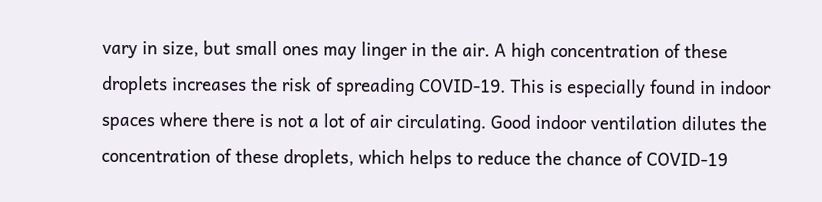vary in size, but small ones may linger in the air. A high concentration of these droplets increases the risk of spreading COVID-19. This is especially found in indoor spaces where there is not a lot of air circulating. Good indoor ventilation dilutes the concentration of these droplets, which helps to reduce the chance of COVID-19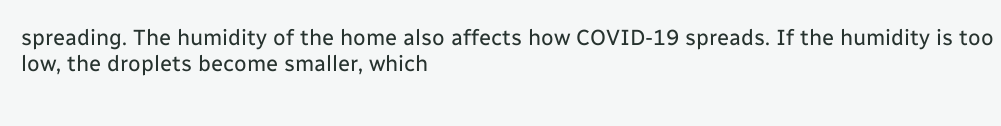spreading. The humidity of the home also affects how COVID-19 spreads. If the humidity is too low, the droplets become smaller, which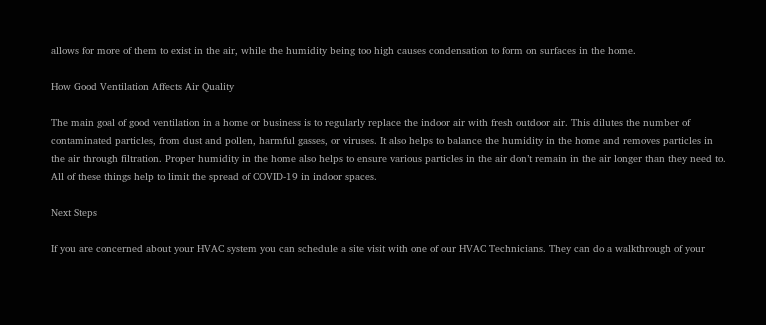allows for more of them to exist in the air, while the humidity being too high causes condensation to form on surfaces in the home.

How Good Ventilation Affects Air Quality

The main goal of good ventilation in a home or business is to regularly replace the indoor air with fresh outdoor air. This dilutes the number of contaminated particles, from dust and pollen, harmful gasses, or viruses. It also helps to balance the humidity in the home and removes particles in the air through filtration. Proper humidity in the home also helps to ensure various particles in the air don’t remain in the air longer than they need to. All of these things help to limit the spread of COVID-19 in indoor spaces.

Next Steps

If you are concerned about your HVAC system you can schedule a site visit with one of our HVAC Technicians. They can do a walkthrough of your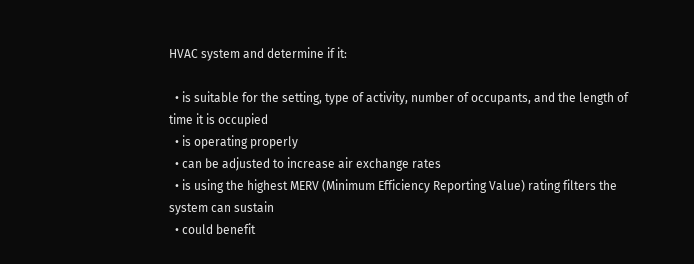HVAC system and determine if it:

  • is suitable for the setting, type of activity, number of occupants, and the length of time it is occupied
  • is operating properly
  • can be adjusted to increase air exchange rates
  • is using the highest MERV (Minimum Efficiency Reporting Value) rating filters the system can sustain
  • could benefit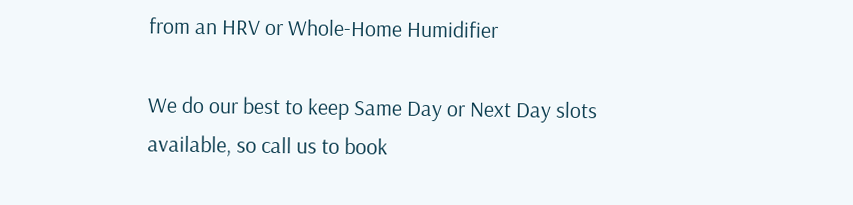from an HRV or Whole-Home Humidifier

We do our best to keep Same Day or Next Day slots available, so call us to book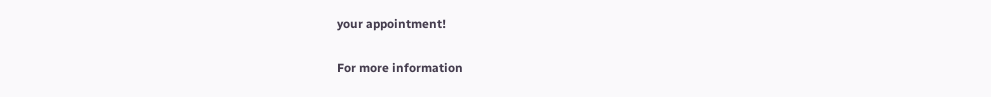your appointment!

For more information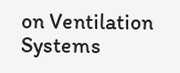on Ventilation Systems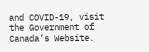and COVID-19, visit the Government of Canada’s Website.